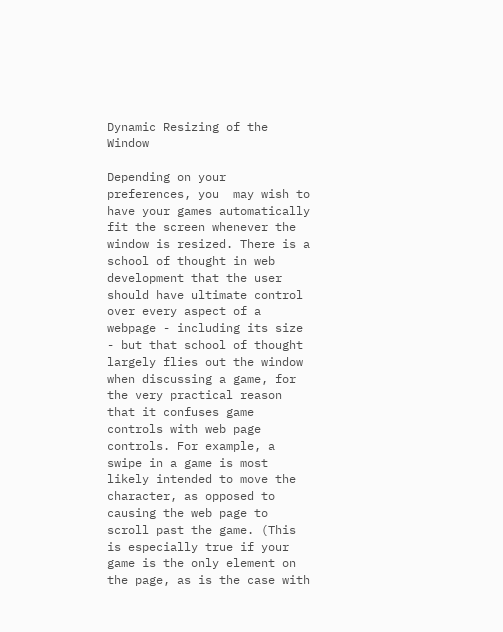Dynamic Resizing of the Window

Depending on your preferences, you  may wish to have your games automatically fit the screen whenever the window is resized. There is a school of thought in web development that the user should have ultimate control over every aspect of a webpage - including its size - but that school of thought largely flies out the window when discussing a game, for the very practical reason that it confuses game controls with web page controls. For example, a swipe in a game is most likely intended to move the character, as opposed to causing the web page to scroll past the game. (This is especially true if your game is the only element on the page, as is the case with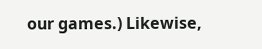our games.) Likewise,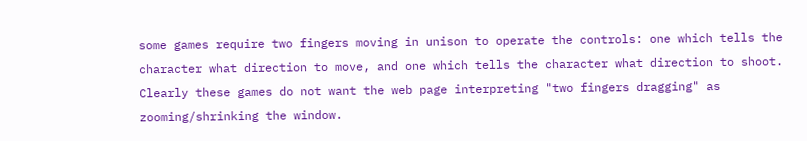some games require two fingers moving in unison to operate the controls: one which tells the character what direction to move, and one which tells the character what direction to shoot. Clearly these games do not want the web page interpreting "two fingers dragging" as zooming/shrinking the window.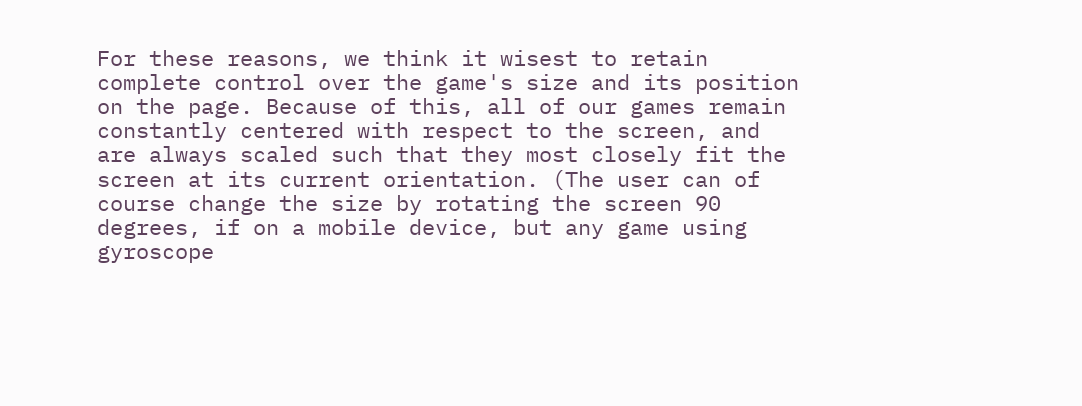For these reasons, we think it wisest to retain complete control over the game's size and its position on the page. Because of this, all of our games remain constantly centered with respect to the screen, and are always scaled such that they most closely fit the screen at its current orientation. (The user can of course change the size by rotating the screen 90 degrees, if on a mobile device, but any game using gyroscope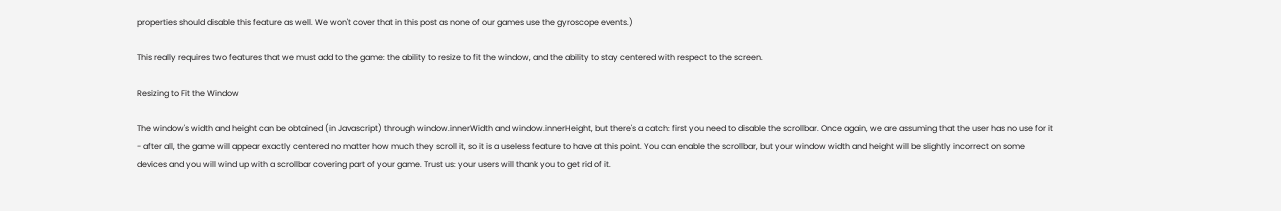properties should disable this feature as well. We won't cover that in this post as none of our games use the gyroscope events.)

This really requires two features that we must add to the game: the ability to resize to fit the window, and the ability to stay centered with respect to the screen.

Resizing to Fit the Window

The window's width and height can be obtained (in Javascript) through window.innerWidth and window.innerHeight, but there's a catch: first you need to disable the scrollbar. Once again, we are assuming that the user has no use for it - after all, the game will appear exactly centered no matter how much they scroll it, so it is a useless feature to have at this point. You can enable the scrollbar, but your window width and height will be slightly incorrect on some devices and you will wind up with a scrollbar covering part of your game. Trust us: your users will thank you to get rid of it.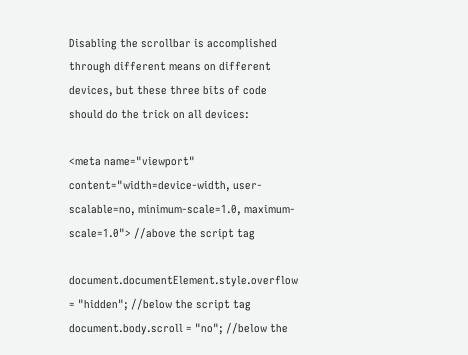Disabling the scrollbar is accomplished through different means on different devices, but these three bits of code should do the trick on all devices:

<meta name="viewport" content="width=device-width, user-scalable=no, minimum-scale=1.0, maximum-scale=1.0"> //above the script tag

document.documentElement.style.overflow = "hidden"; //below the script tag
document.body.scroll = "no"; //below the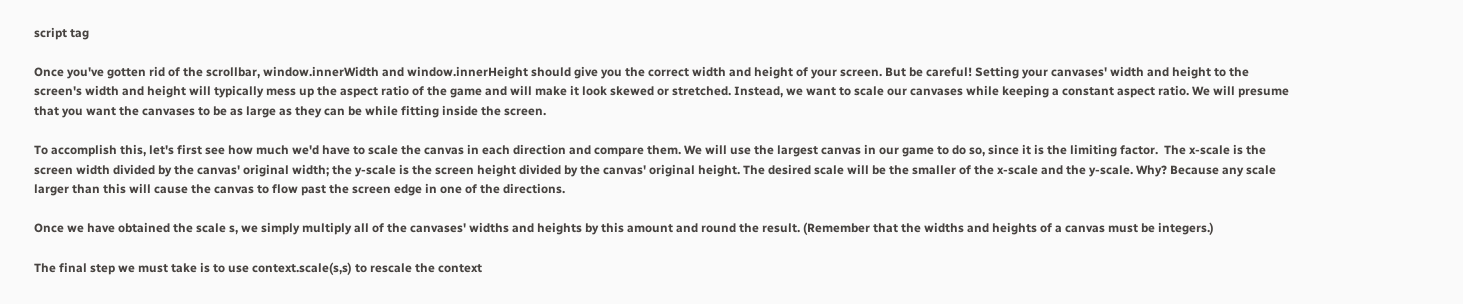script tag

Once you've gotten rid of the scrollbar, window.innerWidth and window.innerHeight should give you the correct width and height of your screen. But be careful! Setting your canvases' width and height to the screen's width and height will typically mess up the aspect ratio of the game and will make it look skewed or stretched. Instead, we want to scale our canvases while keeping a constant aspect ratio. We will presume that you want the canvases to be as large as they can be while fitting inside the screen.

To accomplish this, let's first see how much we'd have to scale the canvas in each direction and compare them. We will use the largest canvas in our game to do so, since it is the limiting factor.  The x-scale is the screen width divided by the canvas' original width; the y-scale is the screen height divided by the canvas' original height. The desired scale will be the smaller of the x-scale and the y-scale. Why? Because any scale larger than this will cause the canvas to flow past the screen edge in one of the directions.

Once we have obtained the scale s, we simply multiply all of the canvases' widths and heights by this amount and round the result. (Remember that the widths and heights of a canvas must be integers.)

The final step we must take is to use context.scale(s,s) to rescale the context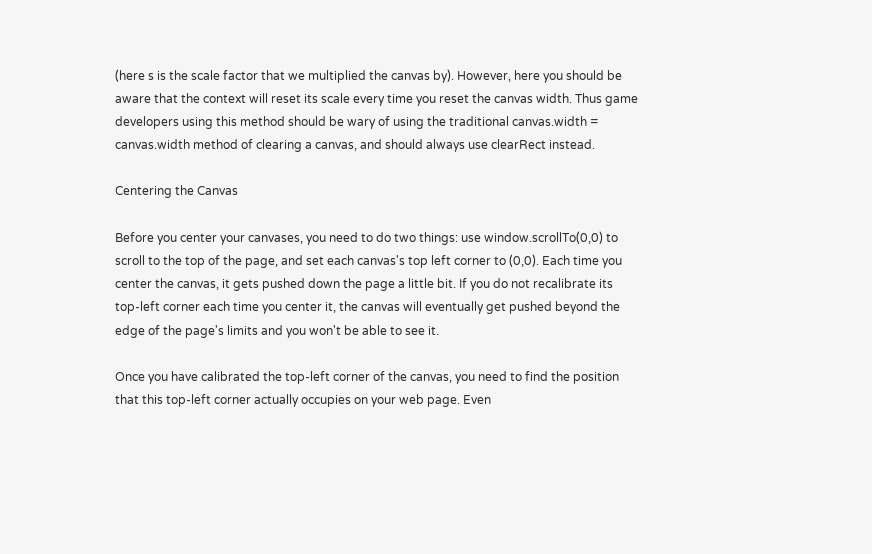(here s is the scale factor that we multiplied the canvas by). However, here you should be aware that the context will reset its scale every time you reset the canvas width. Thus game developers using this method should be wary of using the traditional canvas.width = canvas.width method of clearing a canvas, and should always use clearRect instead.

Centering the Canvas

Before you center your canvases, you need to do two things: use window.scrollTo(0,0) to scroll to the top of the page, and set each canvas's top left corner to (0,0). Each time you center the canvas, it gets pushed down the page a little bit. If you do not recalibrate its top-left corner each time you center it, the canvas will eventually get pushed beyond the edge of the page's limits and you won't be able to see it.

Once you have calibrated the top-left corner of the canvas, you need to find the position that this top-left corner actually occupies on your web page. Even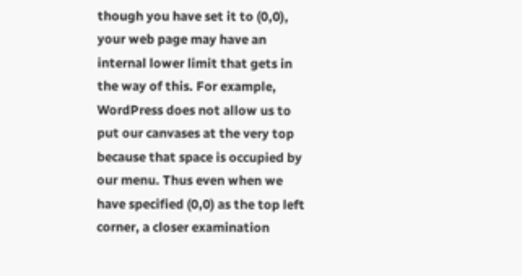though you have set it to (0,0), your web page may have an internal lower limit that gets in the way of this. For example, WordPress does not allow us to put our canvases at the very top because that space is occupied by our menu. Thus even when we have specified (0,0) as the top left corner, a closer examination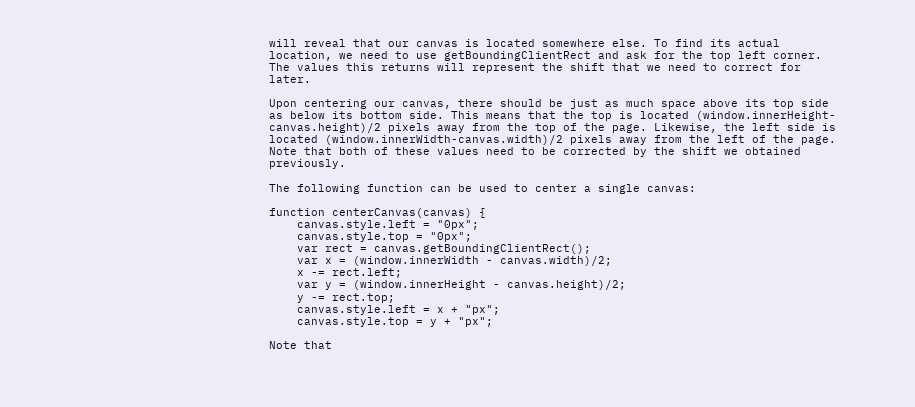will reveal that our canvas is located somewhere else. To find its actual location, we need to use getBoundingClientRect and ask for the top left corner. The values this returns will represent the shift that we need to correct for later.

Upon centering our canvas, there should be just as much space above its top side as below its bottom side. This means that the top is located (window.innerHeight-canvas.height)/2 pixels away from the top of the page. Likewise, the left side is located (window.innerWidth-canvas.width)/2 pixels away from the left of the page. Note that both of these values need to be corrected by the shift we obtained previously.

The following function can be used to center a single canvas:

function centerCanvas(canvas) {
    canvas.style.left = "0px";
    canvas.style.top = "0px";
    var rect = canvas.getBoundingClientRect();
    var x = (window.innerWidth - canvas.width)/2;
    x -= rect.left;
    var y = (window.innerHeight - canvas.height)/2;
    y -= rect.top;
    canvas.style.left = x + "px";
    canvas.style.top = y + "px";

Note that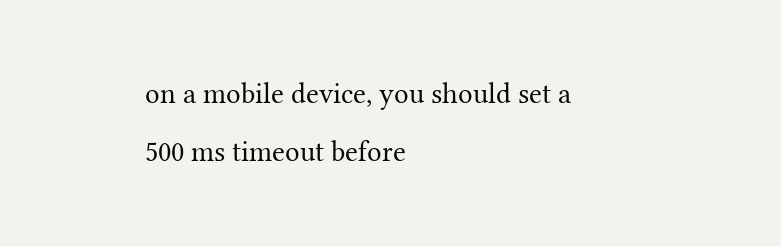on a mobile device, you should set a 500 ms timeout before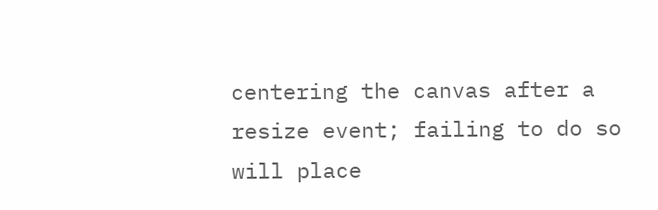centering the canvas after a resize event; failing to do so will place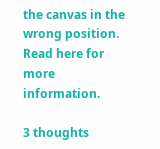the canvas in the wrong position. Read here for more information.

3 thoughts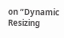on “Dynamic Resizing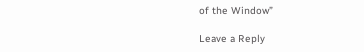of the Window”

Leave a Reply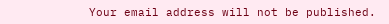Your email address will not be published.